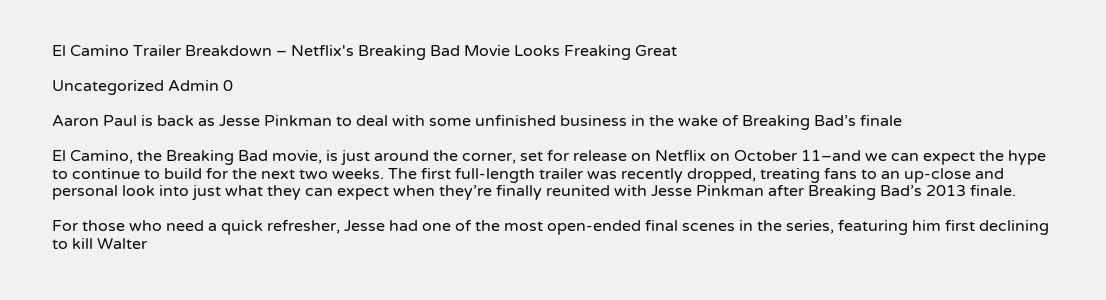El Camino Trailer Breakdown – Netflix's Breaking Bad Movie Looks Freaking Great

Uncategorized Admin 0

Aaron Paul is back as Jesse Pinkman to deal with some unfinished business in the wake of Breaking Bad’s finale

El Camino, the Breaking Bad movie, is just around the corner, set for release on Netflix on October 11–and we can expect the hype to continue to build for the next two weeks. The first full-length trailer was recently dropped, treating fans to an up-close and personal look into just what they can expect when they’re finally reunited with Jesse Pinkman after Breaking Bad’s 2013 finale.

For those who need a quick refresher, Jesse had one of the most open-ended final scenes in the series, featuring him first declining to kill Walter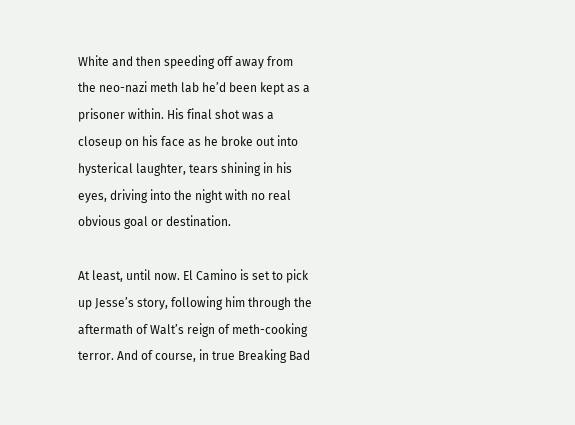White and then speeding off away from the neo-nazi meth lab he’d been kept as a prisoner within. His final shot was a closeup on his face as he broke out into hysterical laughter, tears shining in his eyes, driving into the night with no real obvious goal or destination.

At least, until now. El Camino is set to pick up Jesse’s story, following him through the aftermath of Walt’s reign of meth-cooking terror. And of course, in true Breaking Bad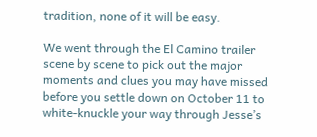tradition, none of it will be easy.

We went through the El Camino trailer scene by scene to pick out the major moments and clues you may have missed before you settle down on October 11 to white-knuckle your way through Jesse’s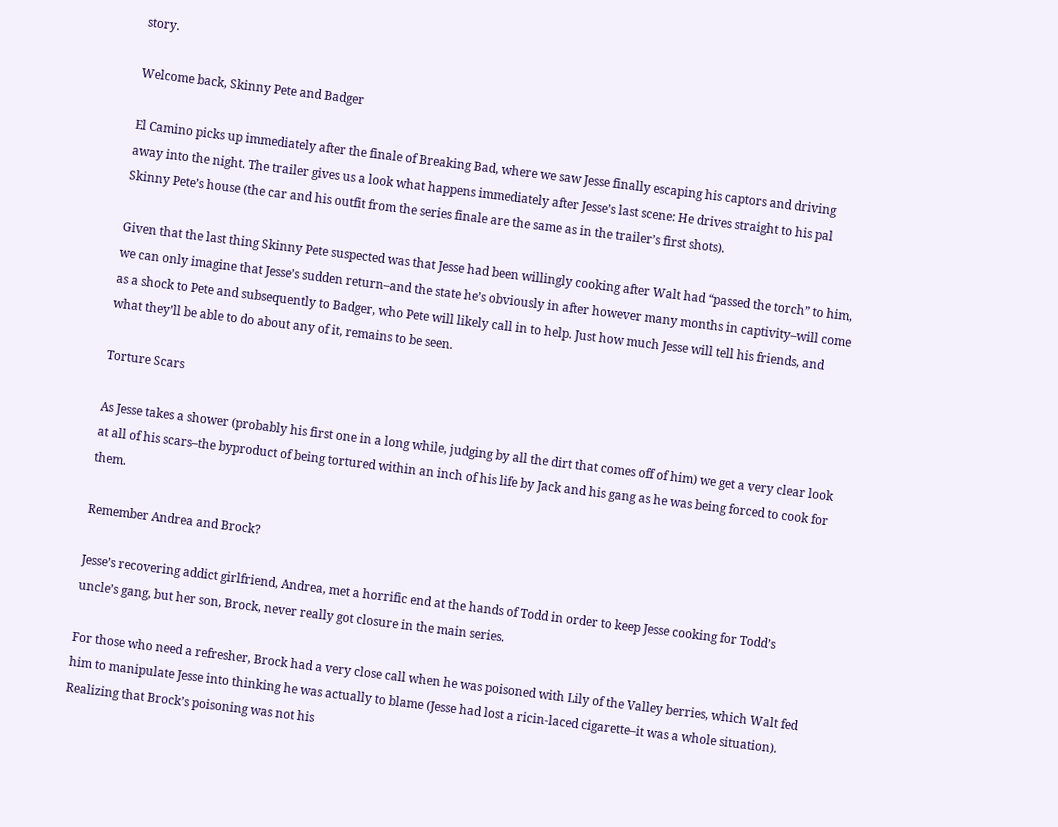story.

Welcome back, Skinny Pete and Badger

El Camino picks up immediately after the finale of Breaking Bad, where we saw Jesse finally escaping his captors and driving away into the night. The trailer gives us a look what happens immediately after Jesse’s last scene: He drives straight to his pal Skinny Pete’s house (the car and his outfit from the series finale are the same as in the trailer’s first shots).

Given that the last thing Skinny Pete suspected was that Jesse had been willingly cooking after Walt had “passed the torch” to him, we can only imagine that Jesse’s sudden return–and the state he’s obviously in after however many months in captivity–will come as a shock to Pete and subsequently to Badger, who Pete will likely call in to help. Just how much Jesse will tell his friends, and what they’ll be able to do about any of it, remains to be seen.

Torture Scars

As Jesse takes a shower (probably his first one in a long while, judging by all the dirt that comes off of him) we get a very clear look at all of his scars–the byproduct of being tortured within an inch of his life by Jack and his gang as he was being forced to cook for them.

Remember Andrea and Brock?

Jesse’s recovering addict girlfriend, Andrea, met a horrific end at the hands of Todd in order to keep Jesse cooking for Todd’s uncle’s gang, but her son, Brock, never really got closure in the main series.

For those who need a refresher, Brock had a very close call when he was poisoned with Lily of the Valley berries, which Walt fed him to manipulate Jesse into thinking he was actually to blame (Jesse had lost a ricin-laced cigarette–it was a whole situation). Realizing that Brock’s poisoning was not his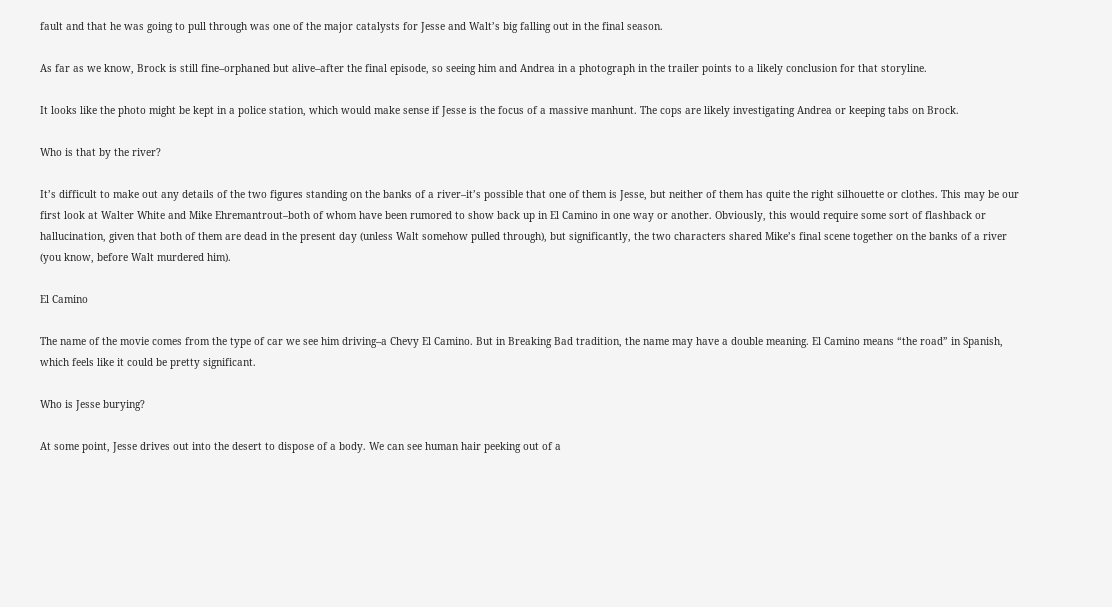fault and that he was going to pull through was one of the major catalysts for Jesse and Walt’s big falling out in the final season.

As far as we know, Brock is still fine–orphaned but alive–after the final episode, so seeing him and Andrea in a photograph in the trailer points to a likely conclusion for that storyline.

It looks like the photo might be kept in a police station, which would make sense if Jesse is the focus of a massive manhunt. The cops are likely investigating Andrea or keeping tabs on Brock.

Who is that by the river?

It’s difficult to make out any details of the two figures standing on the banks of a river–it’s possible that one of them is Jesse, but neither of them has quite the right silhouette or clothes. This may be our first look at Walter White and Mike Ehremantrout–both of whom have been rumored to show back up in El Camino in one way or another. Obviously, this would require some sort of flashback or hallucination, given that both of them are dead in the present day (unless Walt somehow pulled through), but significantly, the two characters shared Mike’s final scene together on the banks of a river (you know, before Walt murdered him).

El Camino

The name of the movie comes from the type of car we see him driving–a Chevy El Camino. But in Breaking Bad tradition, the name may have a double meaning. El Camino means “the road” in Spanish, which feels like it could be pretty significant.

Who is Jesse burying?

At some point, Jesse drives out into the desert to dispose of a body. We can see human hair peeking out of a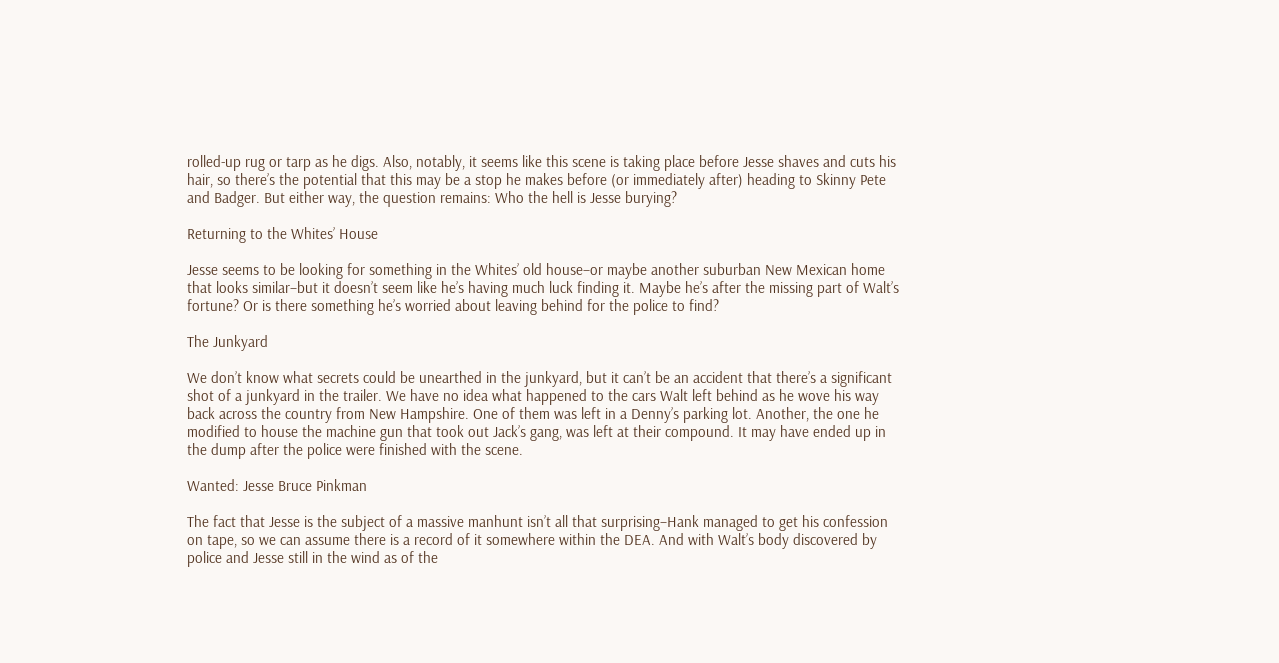rolled-up rug or tarp as he digs. Also, notably, it seems like this scene is taking place before Jesse shaves and cuts his hair, so there’s the potential that this may be a stop he makes before (or immediately after) heading to Skinny Pete and Badger. But either way, the question remains: Who the hell is Jesse burying?

Returning to the Whites’ House

Jesse seems to be looking for something in the Whites’ old house–or maybe another suburban New Mexican home that looks similar–but it doesn’t seem like he’s having much luck finding it. Maybe he’s after the missing part of Walt’s fortune? Or is there something he’s worried about leaving behind for the police to find?

The Junkyard

We don’t know what secrets could be unearthed in the junkyard, but it can’t be an accident that there’s a significant shot of a junkyard in the trailer. We have no idea what happened to the cars Walt left behind as he wove his way back across the country from New Hampshire. One of them was left in a Denny’s parking lot. Another, the one he modified to house the machine gun that took out Jack’s gang, was left at their compound. It may have ended up in the dump after the police were finished with the scene.

Wanted: Jesse Bruce Pinkman

The fact that Jesse is the subject of a massive manhunt isn’t all that surprising–Hank managed to get his confession on tape, so we can assume there is a record of it somewhere within the DEA. And with Walt’s body discovered by police and Jesse still in the wind as of the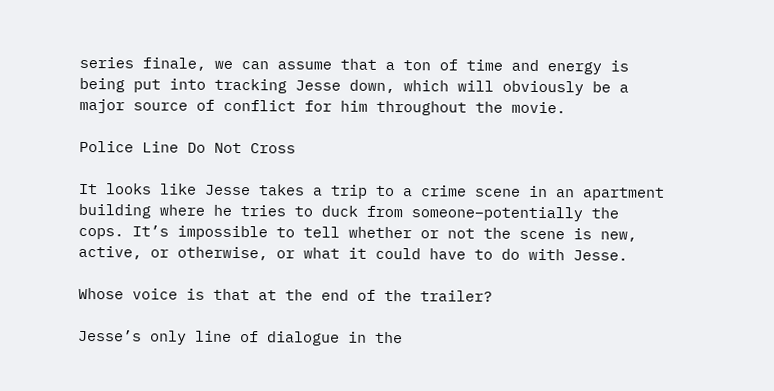series finale, we can assume that a ton of time and energy is being put into tracking Jesse down, which will obviously be a major source of conflict for him throughout the movie.

Police Line Do Not Cross

It looks like Jesse takes a trip to a crime scene in an apartment building where he tries to duck from someone–potentially the cops. It’s impossible to tell whether or not the scene is new, active, or otherwise, or what it could have to do with Jesse.

Whose voice is that at the end of the trailer?

Jesse’s only line of dialogue in the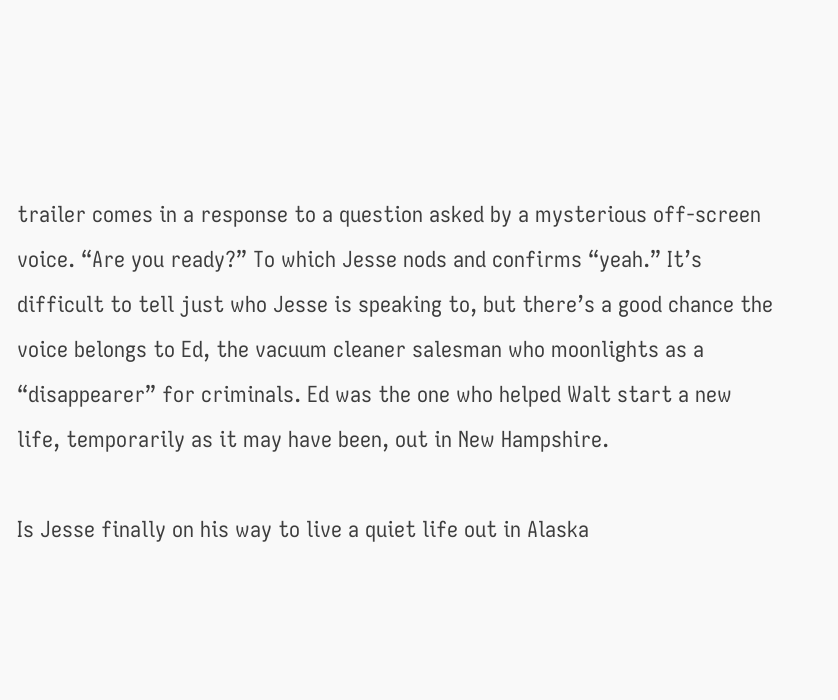trailer comes in a response to a question asked by a mysterious off-screen voice. “Are you ready?” To which Jesse nods and confirms “yeah.” It’s difficult to tell just who Jesse is speaking to, but there’s a good chance the voice belongs to Ed, the vacuum cleaner salesman who moonlights as a “disappearer” for criminals. Ed was the one who helped Walt start a new life, temporarily as it may have been, out in New Hampshire.

Is Jesse finally on his way to live a quiet life out in Alaska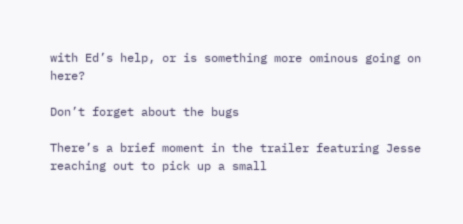with Ed’s help, or is something more ominous going on here?

Don’t forget about the bugs

There’s a brief moment in the trailer featuring Jesse reaching out to pick up a small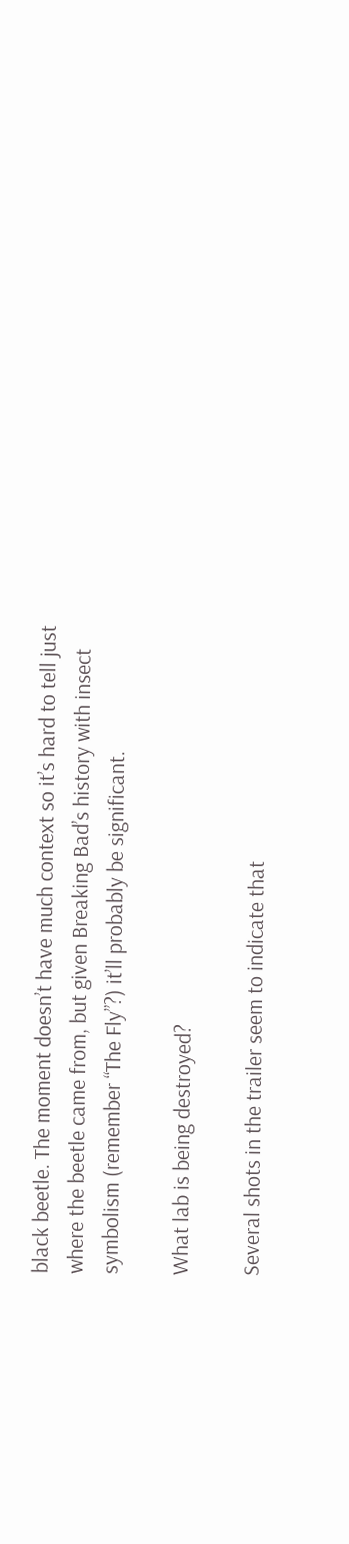black beetle. The moment doesn’t have much context so it’s hard to tell just where the beetle came from, but given Breaking Bad’s history with insect symbolism (remember “The Fly”?) it’ll probably be significant.

What lab is being destroyed?

Several shots in the trailer seem to indicate that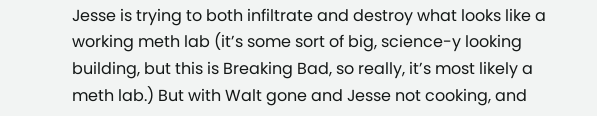Jesse is trying to both infiltrate and destroy what looks like a working meth lab (it’s some sort of big, science-y looking building, but this is Breaking Bad, so really, it’s most likely a meth lab.) But with Walt gone and Jesse not cooking, and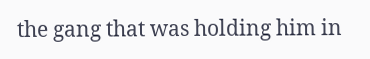the gang that was holding him in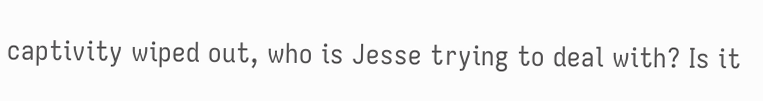captivity wiped out, who is Jesse trying to deal with? Is it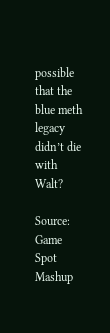possible that the blue meth legacy didn’t die with Walt?

Source: Game Spot Mashup